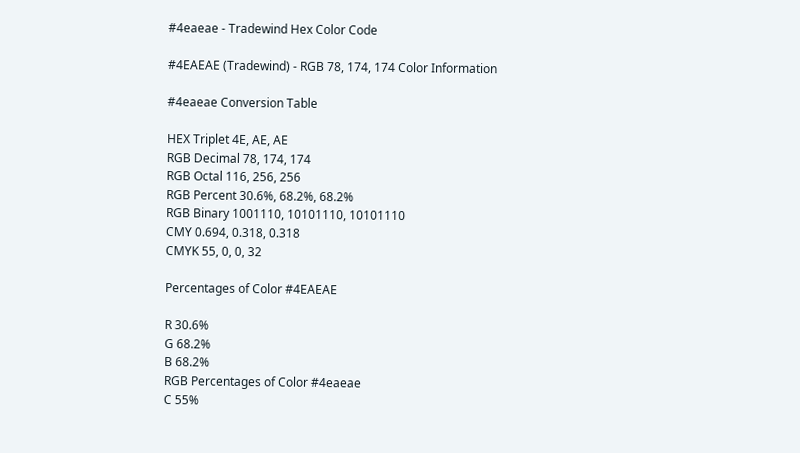#4eaeae - Tradewind Hex Color Code

#4EAEAE (Tradewind) - RGB 78, 174, 174 Color Information

#4eaeae Conversion Table

HEX Triplet 4E, AE, AE
RGB Decimal 78, 174, 174
RGB Octal 116, 256, 256
RGB Percent 30.6%, 68.2%, 68.2%
RGB Binary 1001110, 10101110, 10101110
CMY 0.694, 0.318, 0.318
CMYK 55, 0, 0, 32

Percentages of Color #4EAEAE

R 30.6%
G 68.2%
B 68.2%
RGB Percentages of Color #4eaeae
C 55%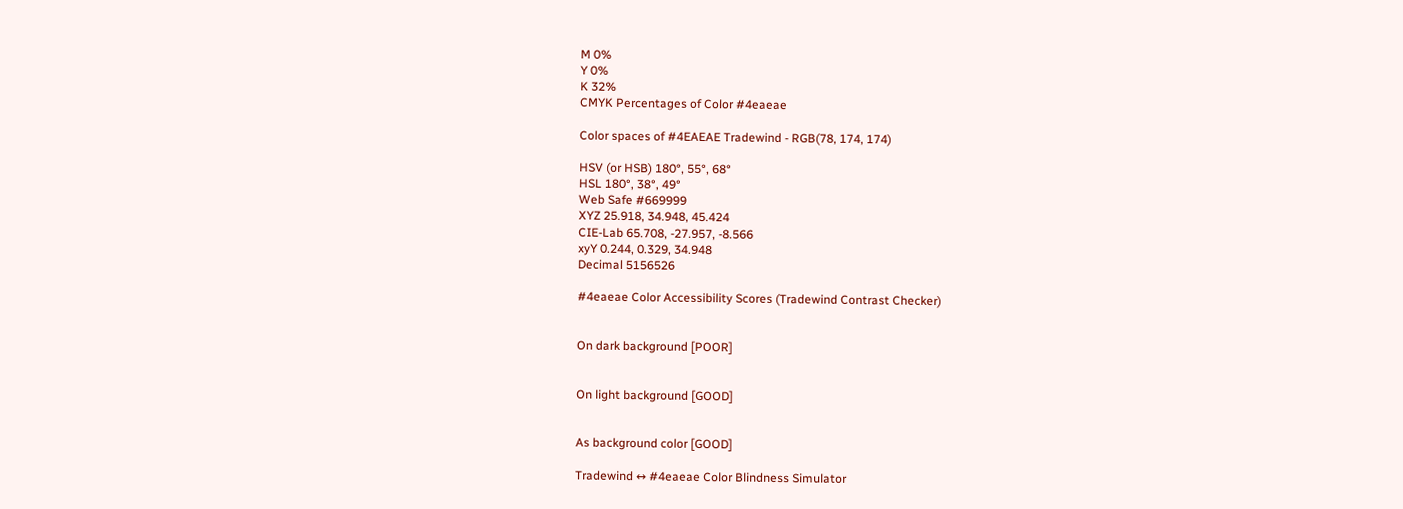M 0%
Y 0%
K 32%
CMYK Percentages of Color #4eaeae

Color spaces of #4EAEAE Tradewind - RGB(78, 174, 174)

HSV (or HSB) 180°, 55°, 68°
HSL 180°, 38°, 49°
Web Safe #669999
XYZ 25.918, 34.948, 45.424
CIE-Lab 65.708, -27.957, -8.566
xyY 0.244, 0.329, 34.948
Decimal 5156526

#4eaeae Color Accessibility Scores (Tradewind Contrast Checker)


On dark background [POOR]


On light background [GOOD]


As background color [GOOD]

Tradewind ↔ #4eaeae Color Blindness Simulator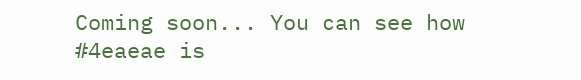Coming soon... You can see how #4eaeae is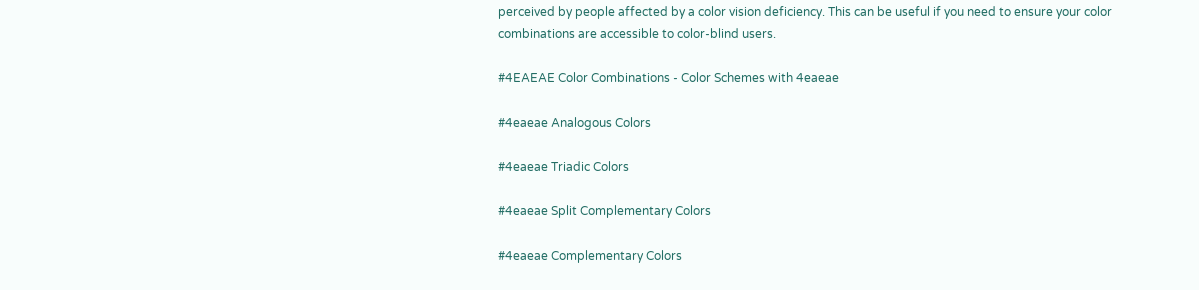perceived by people affected by a color vision deficiency. This can be useful if you need to ensure your color combinations are accessible to color-blind users.

#4EAEAE Color Combinations - Color Schemes with 4eaeae

#4eaeae Analogous Colors

#4eaeae Triadic Colors

#4eaeae Split Complementary Colors

#4eaeae Complementary Colors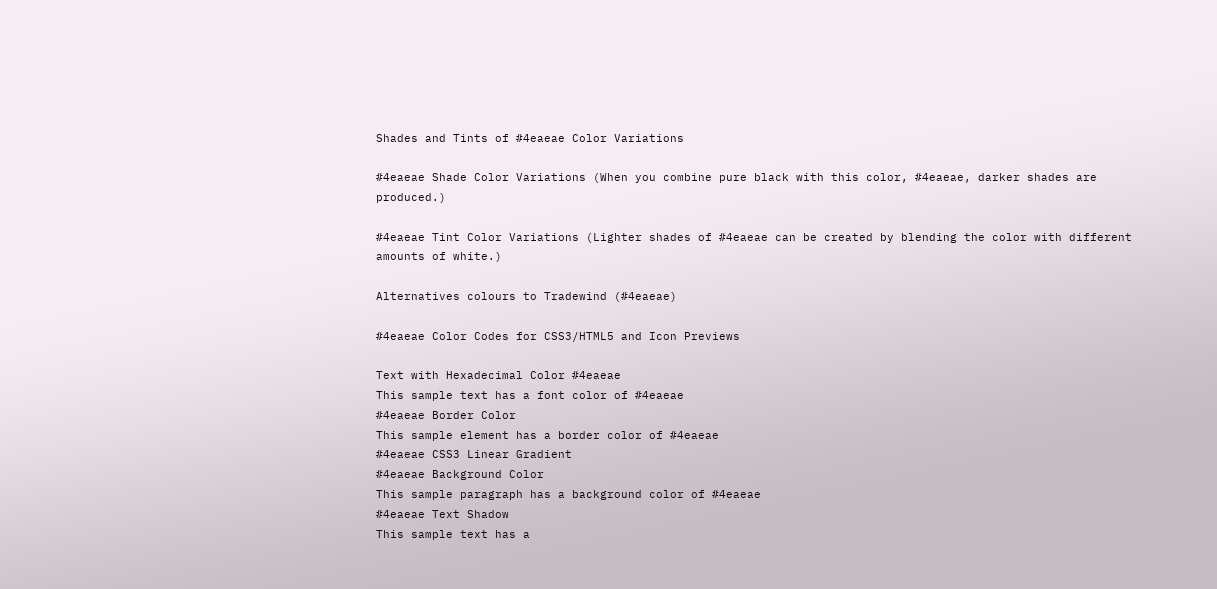Shades and Tints of #4eaeae Color Variations

#4eaeae Shade Color Variations (When you combine pure black with this color, #4eaeae, darker shades are produced.)

#4eaeae Tint Color Variations (Lighter shades of #4eaeae can be created by blending the color with different amounts of white.)

Alternatives colours to Tradewind (#4eaeae)

#4eaeae Color Codes for CSS3/HTML5 and Icon Previews

Text with Hexadecimal Color #4eaeae
This sample text has a font color of #4eaeae
#4eaeae Border Color
This sample element has a border color of #4eaeae
#4eaeae CSS3 Linear Gradient
#4eaeae Background Color
This sample paragraph has a background color of #4eaeae
#4eaeae Text Shadow
This sample text has a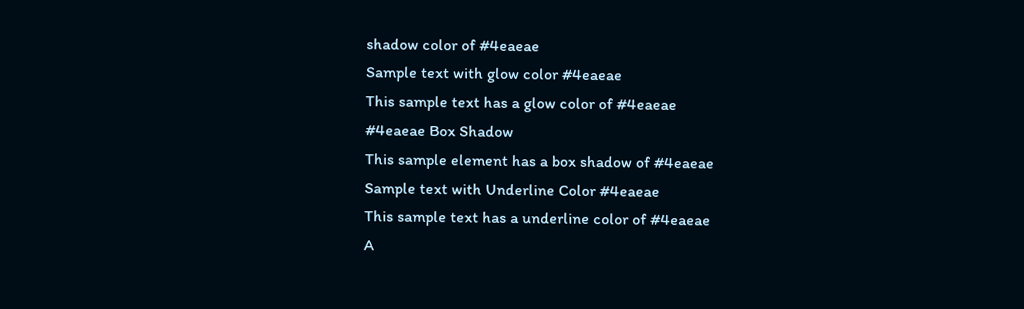shadow color of #4eaeae
Sample text with glow color #4eaeae
This sample text has a glow color of #4eaeae
#4eaeae Box Shadow
This sample element has a box shadow of #4eaeae
Sample text with Underline Color #4eaeae
This sample text has a underline color of #4eaeae
A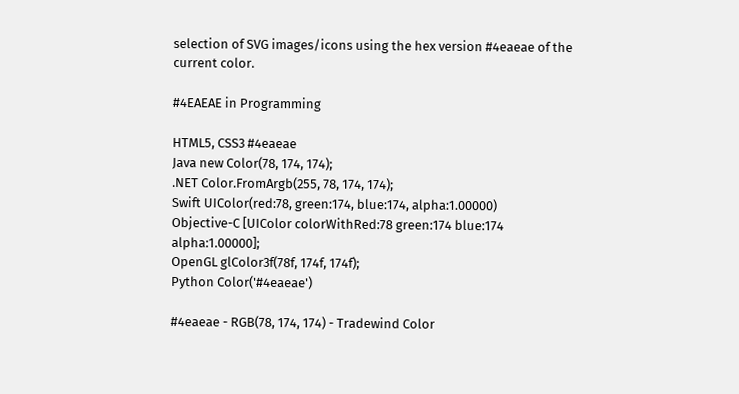selection of SVG images/icons using the hex version #4eaeae of the current color.

#4EAEAE in Programming

HTML5, CSS3 #4eaeae
Java new Color(78, 174, 174);
.NET Color.FromArgb(255, 78, 174, 174);
Swift UIColor(red:78, green:174, blue:174, alpha:1.00000)
Objective-C [UIColor colorWithRed:78 green:174 blue:174 alpha:1.00000];
OpenGL glColor3f(78f, 174f, 174f);
Python Color('#4eaeae')

#4eaeae - RGB(78, 174, 174) - Tradewind Color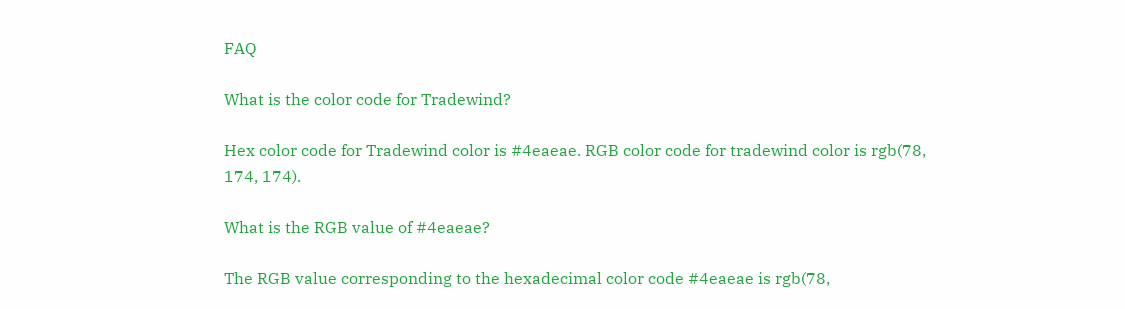FAQ

What is the color code for Tradewind?

Hex color code for Tradewind color is #4eaeae. RGB color code for tradewind color is rgb(78, 174, 174).

What is the RGB value of #4eaeae?

The RGB value corresponding to the hexadecimal color code #4eaeae is rgb(78,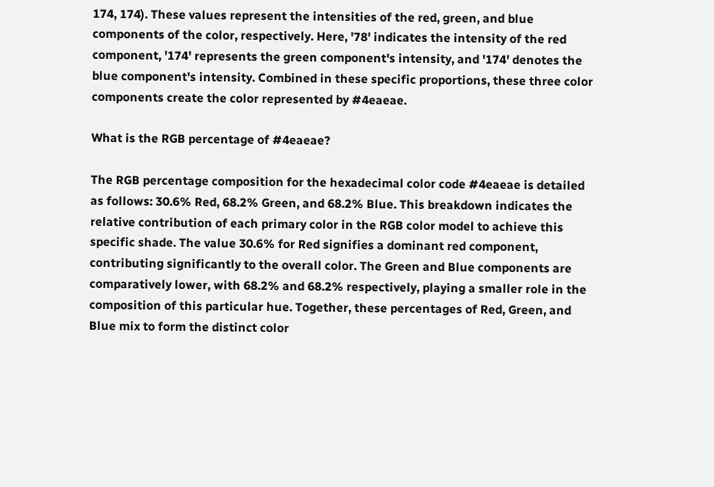174, 174). These values represent the intensities of the red, green, and blue components of the color, respectively. Here, '78' indicates the intensity of the red component, '174' represents the green component's intensity, and '174' denotes the blue component's intensity. Combined in these specific proportions, these three color components create the color represented by #4eaeae.

What is the RGB percentage of #4eaeae?

The RGB percentage composition for the hexadecimal color code #4eaeae is detailed as follows: 30.6% Red, 68.2% Green, and 68.2% Blue. This breakdown indicates the relative contribution of each primary color in the RGB color model to achieve this specific shade. The value 30.6% for Red signifies a dominant red component, contributing significantly to the overall color. The Green and Blue components are comparatively lower, with 68.2% and 68.2% respectively, playing a smaller role in the composition of this particular hue. Together, these percentages of Red, Green, and Blue mix to form the distinct color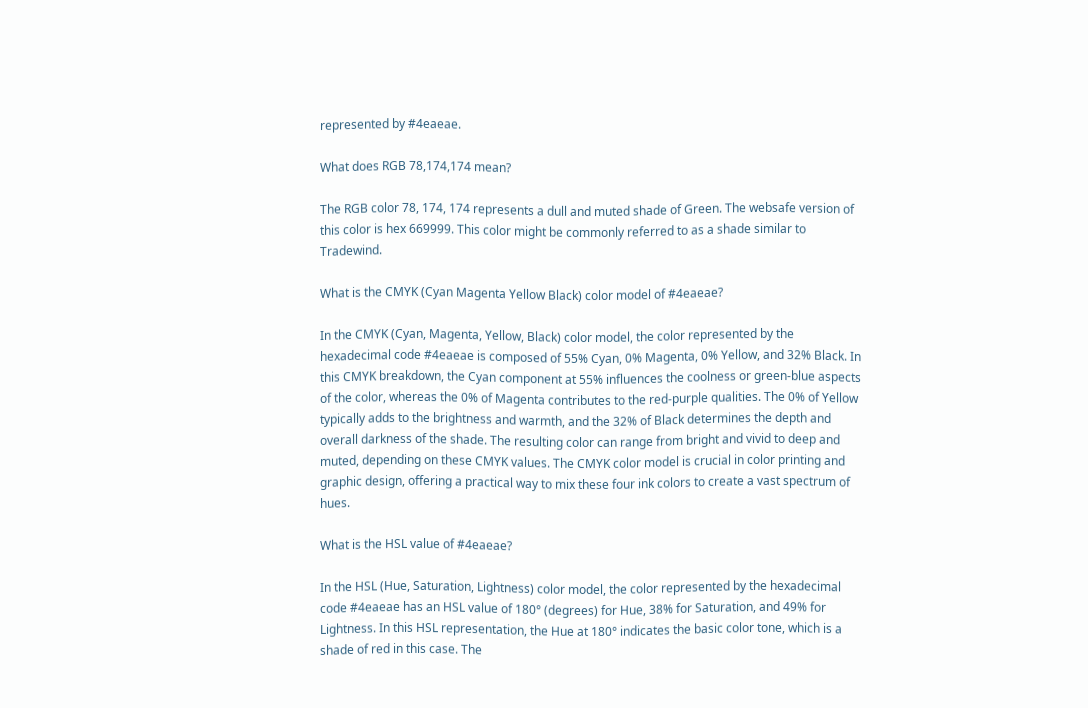represented by #4eaeae.

What does RGB 78,174,174 mean?

The RGB color 78, 174, 174 represents a dull and muted shade of Green. The websafe version of this color is hex 669999. This color might be commonly referred to as a shade similar to Tradewind.

What is the CMYK (Cyan Magenta Yellow Black) color model of #4eaeae?

In the CMYK (Cyan, Magenta, Yellow, Black) color model, the color represented by the hexadecimal code #4eaeae is composed of 55% Cyan, 0% Magenta, 0% Yellow, and 32% Black. In this CMYK breakdown, the Cyan component at 55% influences the coolness or green-blue aspects of the color, whereas the 0% of Magenta contributes to the red-purple qualities. The 0% of Yellow typically adds to the brightness and warmth, and the 32% of Black determines the depth and overall darkness of the shade. The resulting color can range from bright and vivid to deep and muted, depending on these CMYK values. The CMYK color model is crucial in color printing and graphic design, offering a practical way to mix these four ink colors to create a vast spectrum of hues.

What is the HSL value of #4eaeae?

In the HSL (Hue, Saturation, Lightness) color model, the color represented by the hexadecimal code #4eaeae has an HSL value of 180° (degrees) for Hue, 38% for Saturation, and 49% for Lightness. In this HSL representation, the Hue at 180° indicates the basic color tone, which is a shade of red in this case. The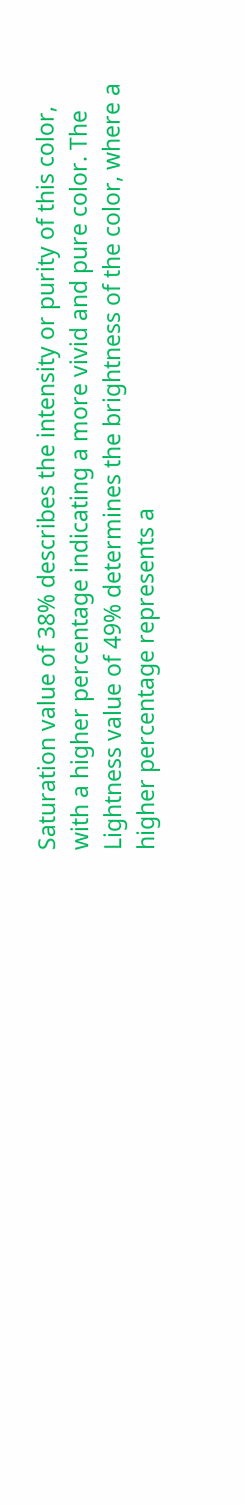Saturation value of 38% describes the intensity or purity of this color, with a higher percentage indicating a more vivid and pure color. The Lightness value of 49% determines the brightness of the color, where a higher percentage represents a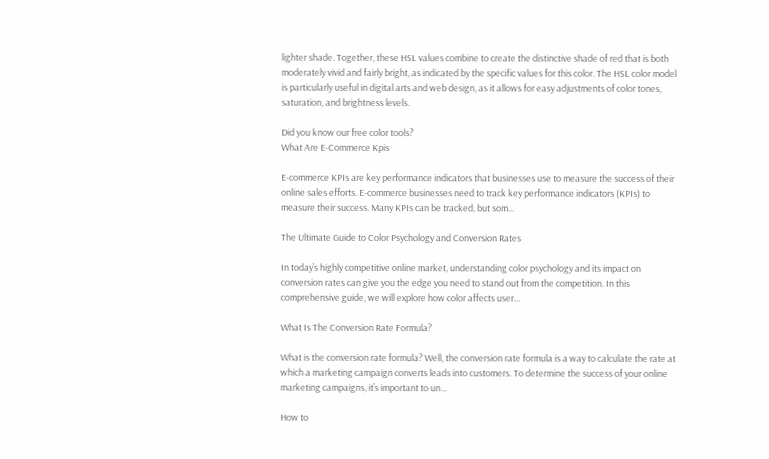lighter shade. Together, these HSL values combine to create the distinctive shade of red that is both moderately vivid and fairly bright, as indicated by the specific values for this color. The HSL color model is particularly useful in digital arts and web design, as it allows for easy adjustments of color tones, saturation, and brightness levels.

Did you know our free color tools?
What Are E-Commerce Kpis

E-commerce KPIs are key performance indicators that businesses use to measure the success of their online sales efforts. E-commerce businesses need to track key performance indicators (KPIs) to measure their success. Many KPIs can be tracked, but som...

The Ultimate Guide to Color Psychology and Conversion Rates

In today’s highly competitive online market, understanding color psychology and its impact on conversion rates can give you the edge you need to stand out from the competition. In this comprehensive guide, we will explore how color affects user...

What Is The Conversion Rate Formula?

What is the conversion rate formula? Well, the conversion rate formula is a way to calculate the rate at which a marketing campaign converts leads into customers. To determine the success of your online marketing campaigns, it’s important to un...

How to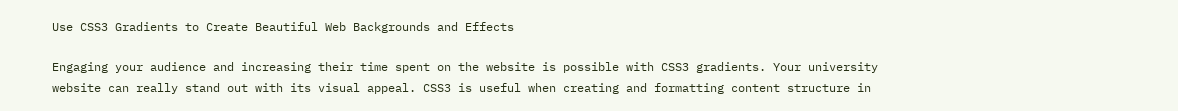Use CSS3 Gradients to Create Beautiful Web Backgrounds and Effects

Engaging your audience and increasing their time spent on the website is possible with CSS3 gradients. Your university website can really stand out with its visual appeal. CSS3 is useful when creating and formatting content structure in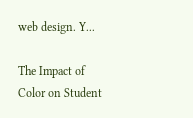web design. Y...

The Impact of Color on Student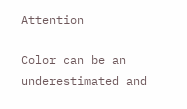Attention

Color can be an underestimated and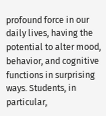profound force in our daily lives, having the potential to alter mood, behavior, and cognitive functions in surprising ways. Students, in particular,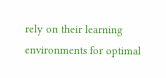rely on their learning environments for optimal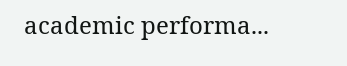academic performa...